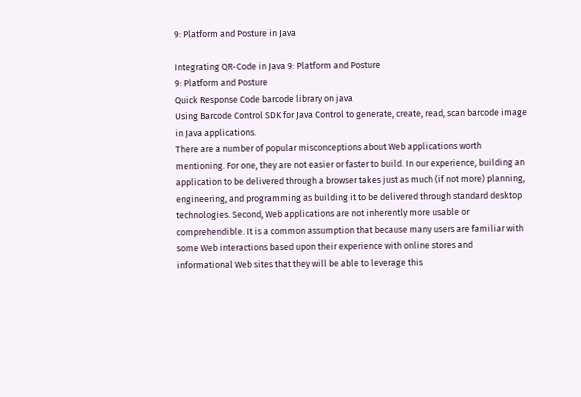9: Platform and Posture in Java

Integrating QR-Code in Java 9: Platform and Posture
9: Platform and Posture
Quick Response Code barcode library on java
Using Barcode Control SDK for Java Control to generate, create, read, scan barcode image in Java applications.
There are a number of popular misconceptions about Web applications worth mentioning. For one, they are not easier or faster to build. In our experience, building an application to be delivered through a browser takes just as much (if not more) planning, engineering, and programming as building it to be delivered through standard desktop technologies. Second, Web applications are not inherently more usable or comprehendible. It is a common assumption that because many users are familiar with some Web interactions based upon their experience with online stores and informational Web sites that they will be able to leverage this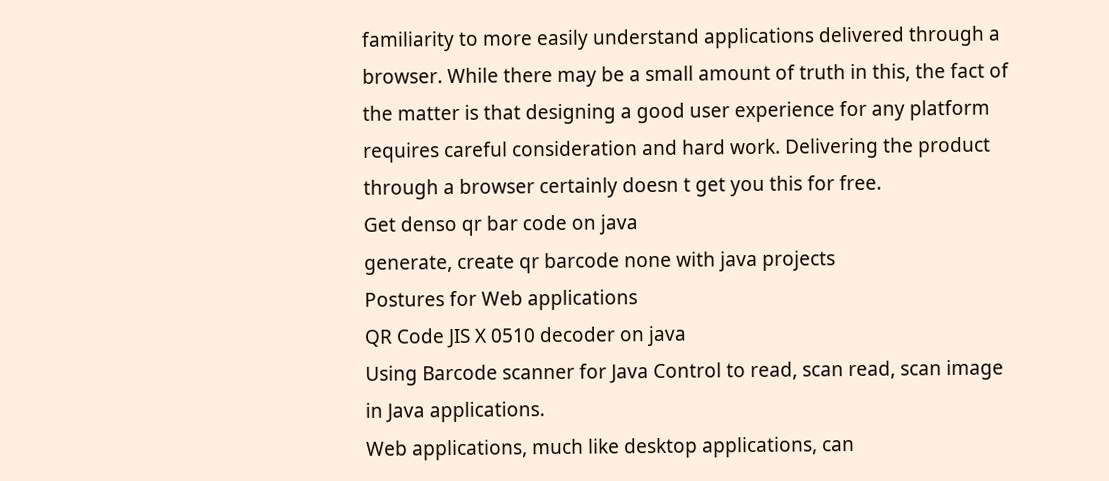familiarity to more easily understand applications delivered through a browser. While there may be a small amount of truth in this, the fact of the matter is that designing a good user experience for any platform requires careful consideration and hard work. Delivering the product through a browser certainly doesn t get you this for free.
Get denso qr bar code on java
generate, create qr barcode none with java projects
Postures for Web applications
QR Code JIS X 0510 decoder on java
Using Barcode scanner for Java Control to read, scan read, scan image in Java applications.
Web applications, much like desktop applications, can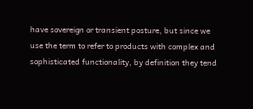have sovereign or transient posture, but since we use the term to refer to products with complex and sophisticated functionality, by definition they tend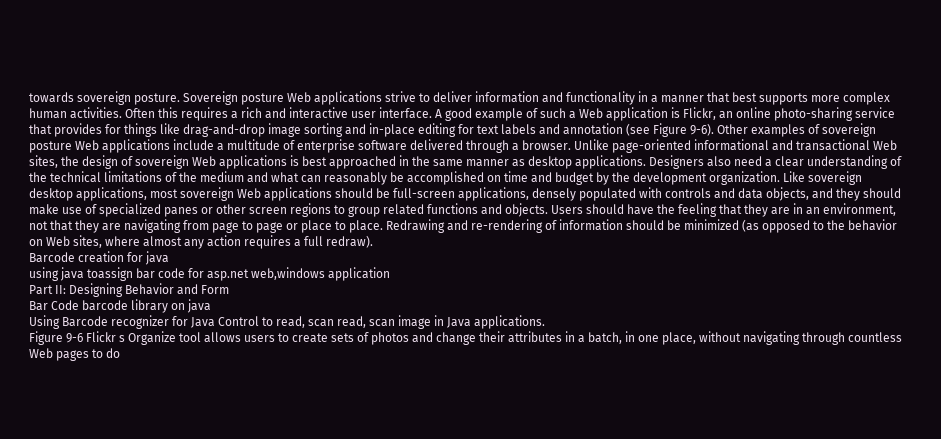towards sovereign posture. Sovereign posture Web applications strive to deliver information and functionality in a manner that best supports more complex human activities. Often this requires a rich and interactive user interface. A good example of such a Web application is Flickr, an online photo-sharing service that provides for things like drag-and-drop image sorting and in-place editing for text labels and annotation (see Figure 9-6). Other examples of sovereign posture Web applications include a multitude of enterprise software delivered through a browser. Unlike page-oriented informational and transactional Web sites, the design of sovereign Web applications is best approached in the same manner as desktop applications. Designers also need a clear understanding of the technical limitations of the medium and what can reasonably be accomplished on time and budget by the development organization. Like sovereign desktop applications, most sovereign Web applications should be full-screen applications, densely populated with controls and data objects, and they should make use of specialized panes or other screen regions to group related functions and objects. Users should have the feeling that they are in an environment, not that they are navigating from page to page or place to place. Redrawing and re-rendering of information should be minimized (as opposed to the behavior on Web sites, where almost any action requires a full redraw).
Barcode creation for java
using java toassign bar code for asp.net web,windows application
Part II: Designing Behavior and Form
Bar Code barcode library on java
Using Barcode recognizer for Java Control to read, scan read, scan image in Java applications.
Figure 9-6 Flickr s Organize tool allows users to create sets of photos and change their attributes in a batch, in one place, without navigating through countless Web pages to do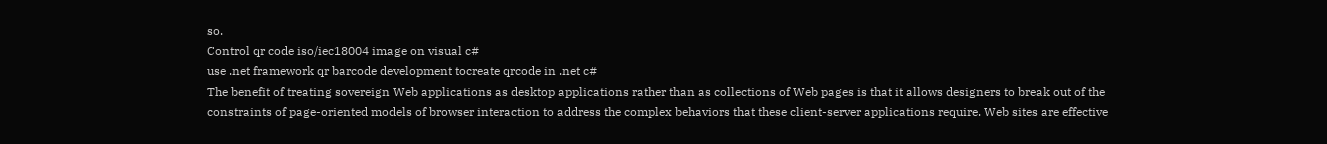so.
Control qr code iso/iec18004 image on visual c#
use .net framework qr barcode development tocreate qrcode in .net c#
The benefit of treating sovereign Web applications as desktop applications rather than as collections of Web pages is that it allows designers to break out of the constraints of page-oriented models of browser interaction to address the complex behaviors that these client-server applications require. Web sites are effective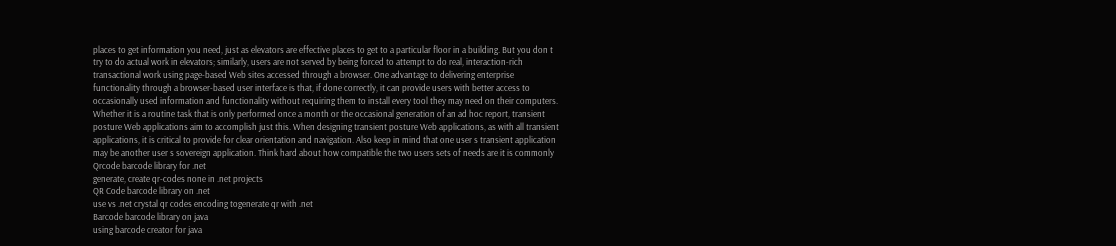places to get information you need, just as elevators are effective places to get to a particular floor in a building. But you don t try to do actual work in elevators; similarly, users are not served by being forced to attempt to do real, interaction-rich transactional work using page-based Web sites accessed through a browser. One advantage to delivering enterprise functionality through a browser-based user interface is that, if done correctly, it can provide users with better access to occasionally used information and functionality without requiring them to install every tool they may need on their computers. Whether it is a routine task that is only performed once a month or the occasional generation of an ad hoc report, transient posture Web applications aim to accomplish just this. When designing transient posture Web applications, as with all transient applications, it is critical to provide for clear orientation and navigation. Also keep in mind that one user s transient application may be another user s sovereign application. Think hard about how compatible the two users sets of needs are it is commonly
Qrcode barcode library for .net
generate, create qr-codes none in .net projects
QR Code barcode library on .net
use vs .net crystal qr codes encoding togenerate qr with .net
Barcode barcode library on java
using barcode creator for java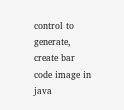control to generate, create bar code image in java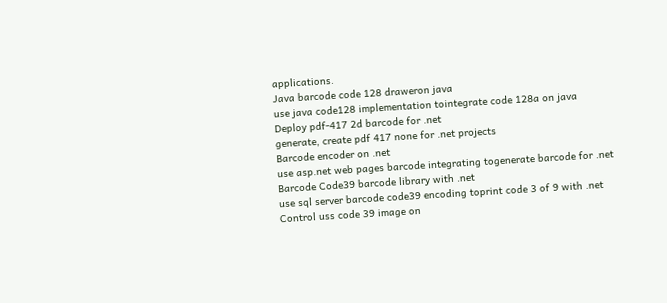applications.
Java barcode code 128 draweron java
use java code128 implementation tointegrate code 128a on java
Deploy pdf-417 2d barcode for .net
generate, create pdf 417 none for .net projects
Barcode encoder on .net
use asp.net web pages barcode integrating togenerate barcode for .net
Barcode Code39 barcode library with .net
use sql server barcode code39 encoding toprint code 3 of 9 with .net
Control uss code 39 image on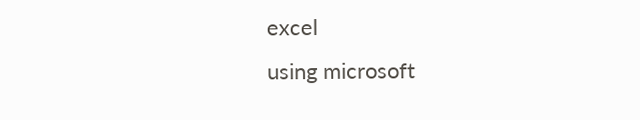excel
using microsoft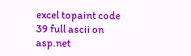excel topaint code 39 full ascii on asp.net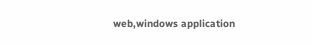web,windows application